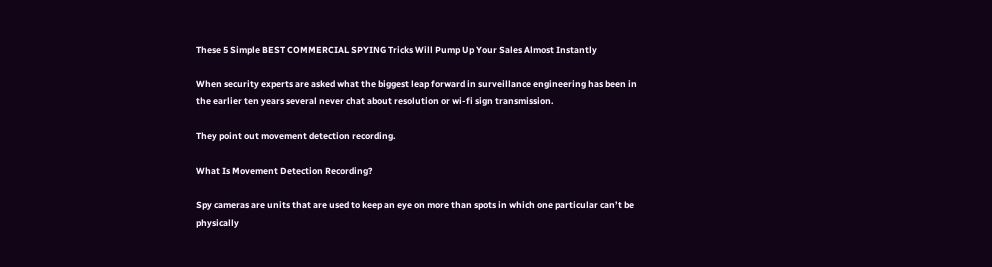These 5 Simple BEST COMMERCIAL SPYING Tricks Will Pump Up Your Sales Almost Instantly

When security experts are asked what the biggest leap forward in surveillance engineering has been in the earlier ten years several never chat about resolution or wi-fi sign transmission.

They point out movement detection recording.

What Is Movement Detection Recording?

Spy cameras are units that are used to keep an eye on more than spots in which one particular can’t be physically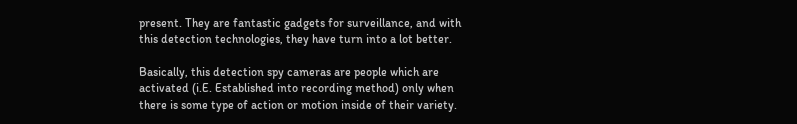present. They are fantastic gadgets for surveillance, and with this detection technologies, they have turn into a lot better.

Basically, this detection spy cameras are people which are activated (i.E. Established into recording method) only when there is some type of action or motion inside of their variety.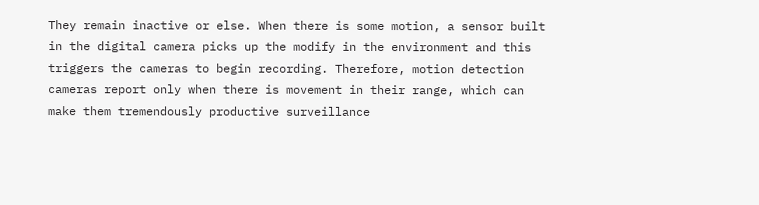They remain inactive or else. When there is some motion, a sensor built in the digital camera picks up the modify in the environment and this triggers the cameras to begin recording. Therefore, motion detection cameras report only when there is movement in their range, which can make them tremendously productive surveillance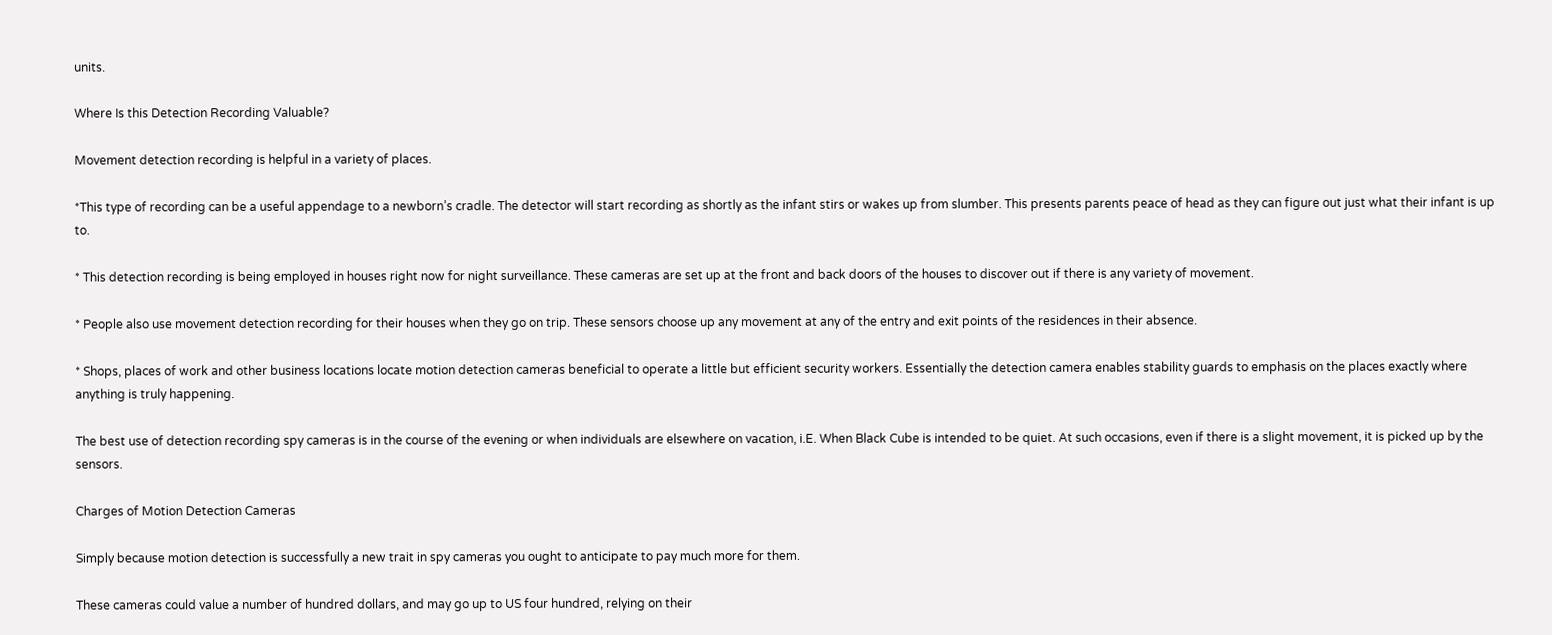units.

Where Is this Detection Recording Valuable?

Movement detection recording is helpful in a variety of places.

*This type of recording can be a useful appendage to a newborn’s cradle. The detector will start recording as shortly as the infant stirs or wakes up from slumber. This presents parents peace of head as they can figure out just what their infant is up to.

* This detection recording is being employed in houses right now for night surveillance. These cameras are set up at the front and back doors of the houses to discover out if there is any variety of movement.

* People also use movement detection recording for their houses when they go on trip. These sensors choose up any movement at any of the entry and exit points of the residences in their absence.

* Shops, places of work and other business locations locate motion detection cameras beneficial to operate a little but efficient security workers. Essentially the detection camera enables stability guards to emphasis on the places exactly where anything is truly happening.

The best use of detection recording spy cameras is in the course of the evening or when individuals are elsewhere on vacation, i.E. When Black Cube is intended to be quiet. At such occasions, even if there is a slight movement, it is picked up by the sensors.

Charges of Motion Detection Cameras

Simply because motion detection is successfully a new trait in spy cameras you ought to anticipate to pay much more for them.

These cameras could value a number of hundred dollars, and may go up to US four hundred, relying on their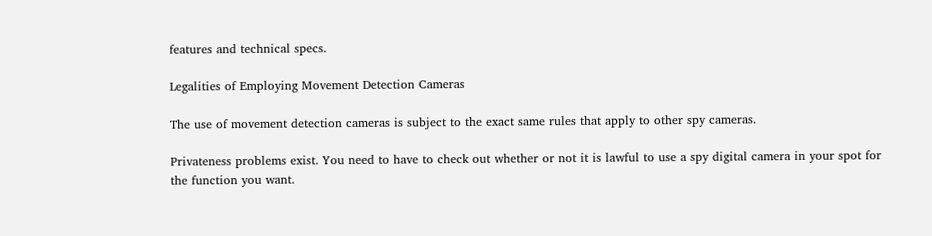features and technical specs.

Legalities of Employing Movement Detection Cameras

The use of movement detection cameras is subject to the exact same rules that apply to other spy cameras.

Privateness problems exist. You need to have to check out whether or not it is lawful to use a spy digital camera in your spot for the function you want.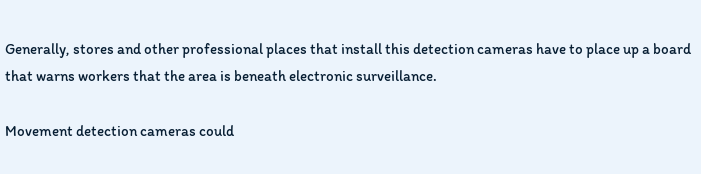Generally, stores and other professional places that install this detection cameras have to place up a board that warns workers that the area is beneath electronic surveillance.

Movement detection cameras could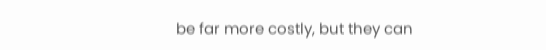be far more costly, but they can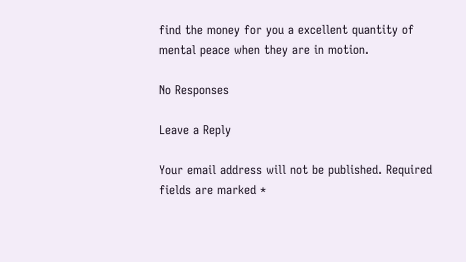find the money for you a excellent quantity of mental peace when they are in motion.

No Responses

Leave a Reply

Your email address will not be published. Required fields are marked *